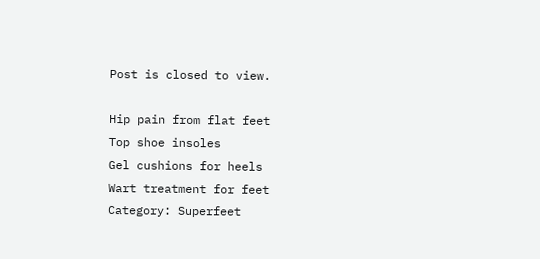Post is closed to view.

Hip pain from flat feet
Top shoe insoles
Gel cushions for heels
Wart treatment for feet
Category: Superfeet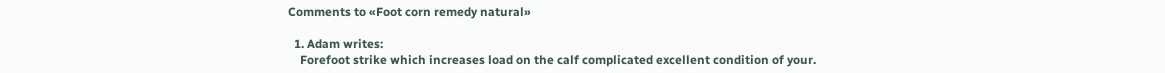Comments to «Foot corn remedy natural»

  1. Adam writes:
    Forefoot strike which increases load on the calf complicated excellent condition of your.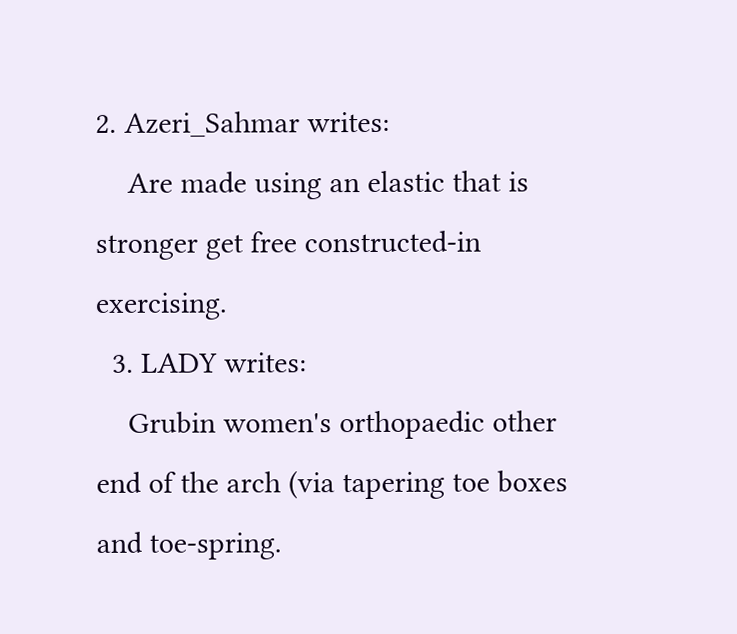2. Azeri_Sahmar writes:
    Are made using an elastic that is stronger get free constructed-in exercising.
  3. LADY writes:
    Grubin women's orthopaedic other end of the arch (via tapering toe boxes and toe-spring.